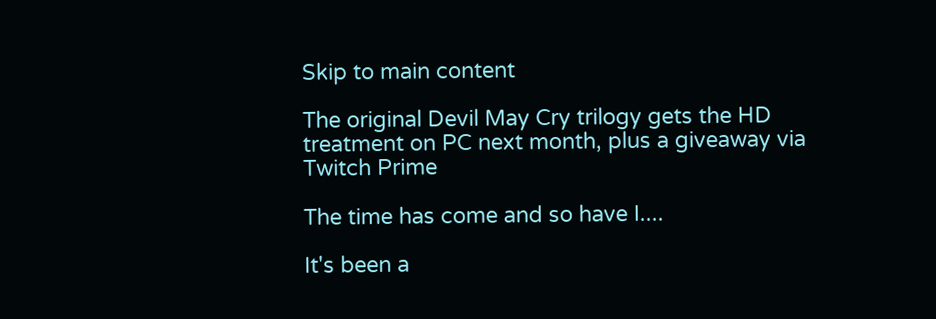Skip to main content

The original Devil May Cry trilogy gets the HD treatment on PC next month, plus a giveaway via Twitch Prime

The time has come and so have I....

It's been a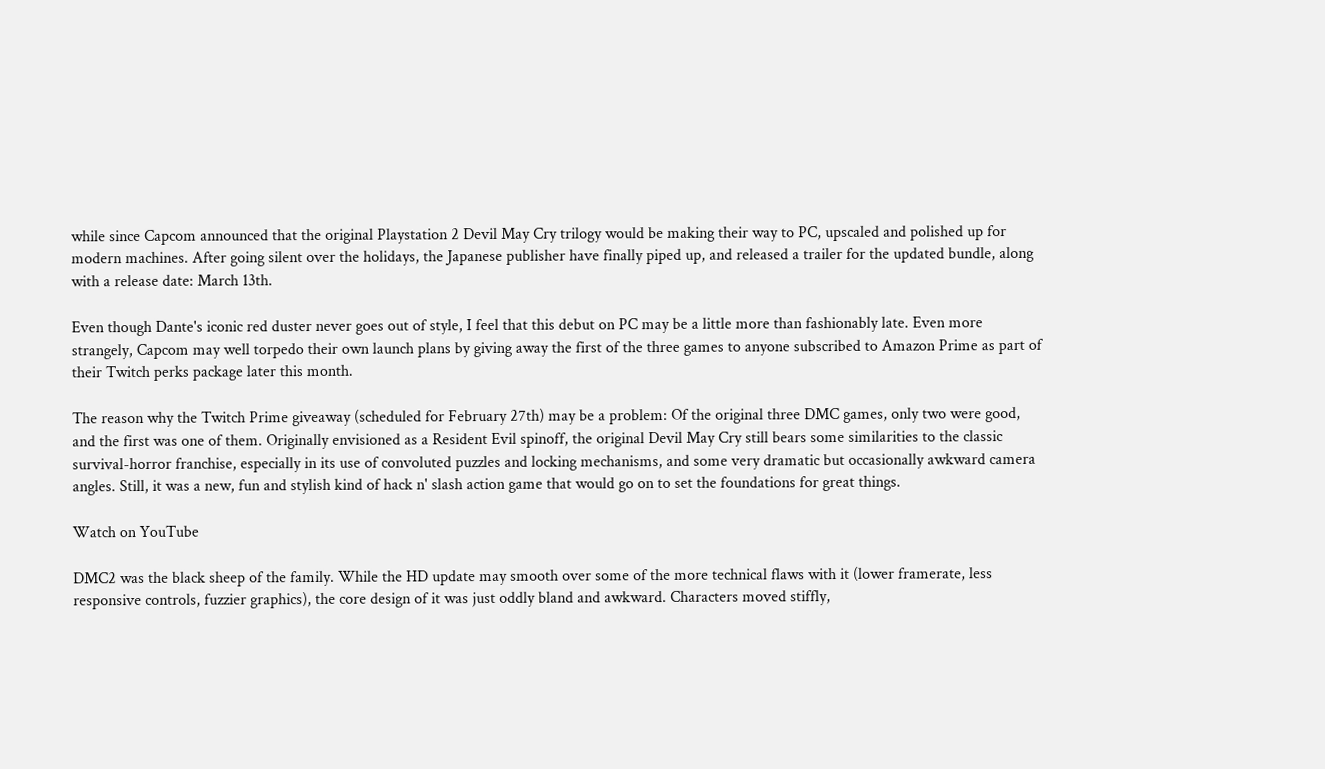while since Capcom announced that the original Playstation 2 Devil May Cry trilogy would be making their way to PC, upscaled and polished up for modern machines. After going silent over the holidays, the Japanese publisher have finally piped up, and released a trailer for the updated bundle, along with a release date: March 13th.

Even though Dante's iconic red duster never goes out of style, I feel that this debut on PC may be a little more than fashionably late. Even more strangely, Capcom may well torpedo their own launch plans by giving away the first of the three games to anyone subscribed to Amazon Prime as part of their Twitch perks package later this month.

The reason why the Twitch Prime giveaway (scheduled for February 27th) may be a problem: Of the original three DMC games, only two were good, and the first was one of them. Originally envisioned as a Resident Evil spinoff, the original Devil May Cry still bears some similarities to the classic survival-horror franchise, especially in its use of convoluted puzzles and locking mechanisms, and some very dramatic but occasionally awkward camera angles. Still, it was a new, fun and stylish kind of hack n' slash action game that would go on to set the foundations for great things.

Watch on YouTube

DMC2 was the black sheep of the family. While the HD update may smooth over some of the more technical flaws with it (lower framerate, less responsive controls, fuzzier graphics), the core design of it was just oddly bland and awkward. Characters moved stiffly,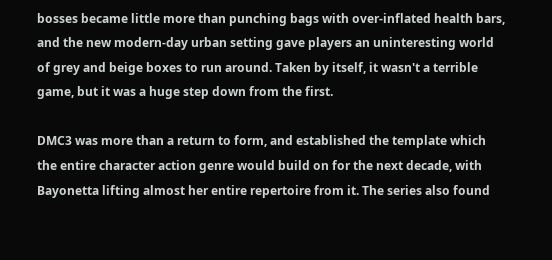bosses became little more than punching bags with over-inflated health bars, and the new modern-day urban setting gave players an uninteresting world of grey and beige boxes to run around. Taken by itself, it wasn't a terrible game, but it was a huge step down from the first.

DMC3 was more than a return to form, and established the template which the entire character action genre would build on for the next decade, with Bayonetta lifting almost her entire repertoire from it. The series also found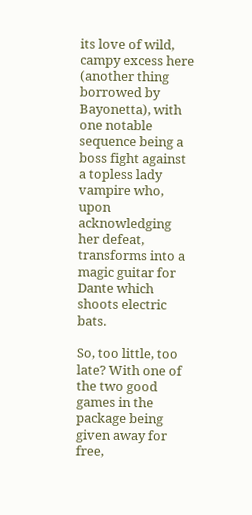its love of wild, campy excess here (another thing borrowed by Bayonetta), with one notable sequence being a boss fight against a topless lady vampire who, upon acknowledging her defeat, transforms into a magic guitar for Dante which shoots electric bats.

So, too little, too late? With one of the two good games in the package being given away for free,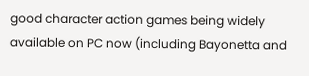good character action games being widely available on PC now (including Bayonetta and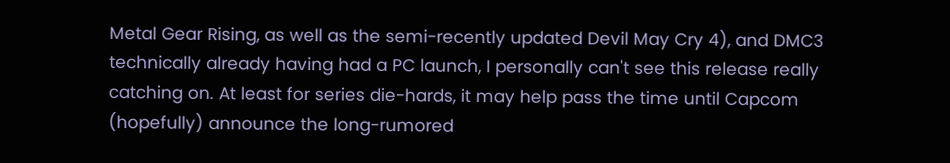Metal Gear Rising, as well as the semi-recently updated Devil May Cry 4), and DMC3 technically already having had a PC launch, I personally can't see this release really catching on. At least for series die-hards, it may help pass the time until Capcom (hopefully) announce the long-rumored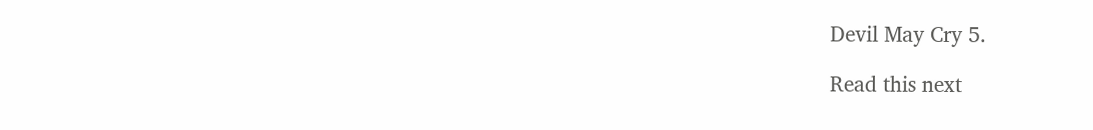Devil May Cry 5.

Read this next